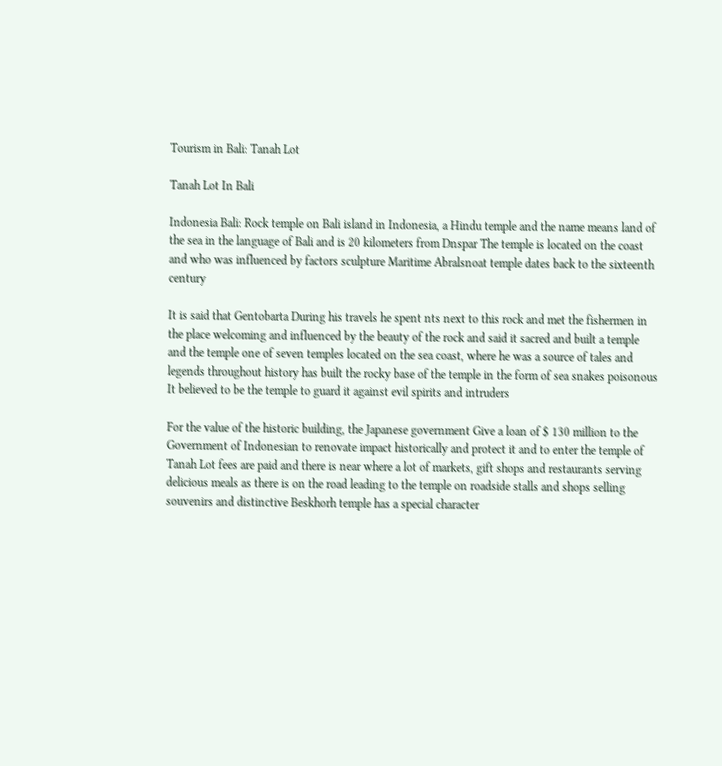Tourism in Bali: Tanah Lot

Tanah Lot In Bali

Indonesia Bali: Rock temple on Bali island in Indonesia, a Hindu temple and the name means land of the sea in the language of Bali and is 20 kilometers from Dnspar The temple is located on the coast and who was influenced by factors sculpture Maritime Abralsnoat temple dates back to the sixteenth century

It is said that Gentobarta During his travels he spent nts next to this rock and met the fishermen in the place welcoming and influenced by the beauty of the rock and said it sacred and built a temple and the temple one of seven temples located on the sea coast, where he was a source of tales and legends throughout history has built the rocky base of the temple in the form of sea snakes poisonous It believed to be the temple to guard it against evil spirits and intruders

For the value of the historic building, the Japanese government Give a loan of $ 130 million to the Government of Indonesian to renovate impact historically and protect it and to enter the temple of Tanah Lot fees are paid and there is near where a lot of markets, gift shops and restaurants serving delicious meals as there is on the road leading to the temple on roadside stalls and shops selling souvenirs and distinctive Beskhorh temple has a special character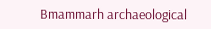Bmammarh archaeological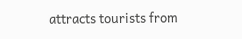attracts tourists from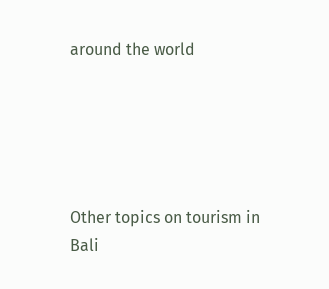around the world





Other topics on tourism in Bali